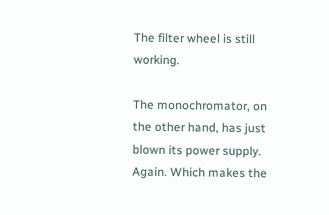The filter wheel is still working.

The monochromator, on the other hand, has just blown its power supply. Again. Which makes the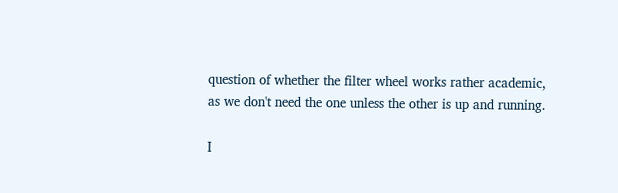question of whether the filter wheel works rather academic, as we don't need the one unless the other is up and running.

I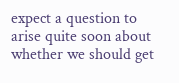expect a question to arise quite soon about whether we should get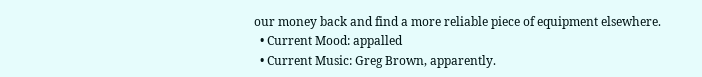our money back and find a more reliable piece of equipment elsewhere.
  • Current Mood: appalled
  • Current Music: Greg Brown, apparently.